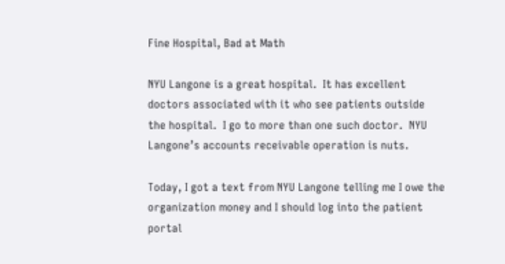Fine Hospital, Bad at Math

NYU Langone is a great hospital.  It has excellent doctors associated with it who see patients outside the hospital.  I go to more than one such doctor.  NYU Langone’s accounts receivable operation is nuts.

Today, I got a text from NYU Langone telling me I owe the organization money and I should log into the patient portal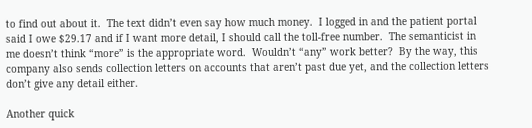to find out about it.  The text didn’t even say how much money.  I logged in and the patient portal said I owe $29.17 and if I want more detail, I should call the toll-free number.  The semanticist in me doesn’t think “more” is the appropriate word.  Wouldn’t “any” work better?  By the way, this company also sends collection letters on accounts that aren’t past due yet, and the collection letters don’t give any detail either.

Another quick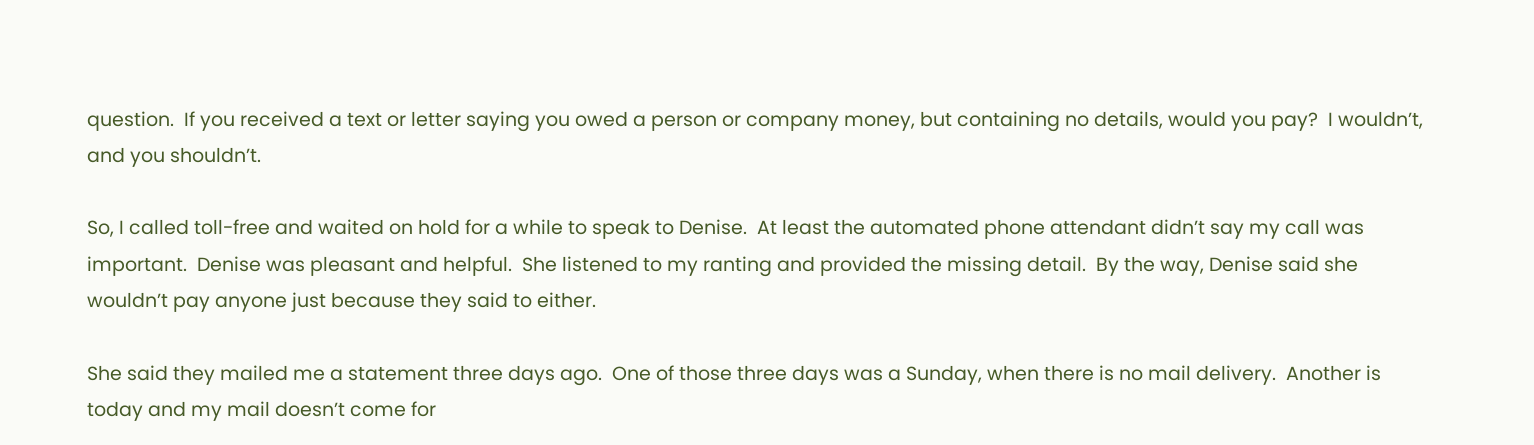question.  If you received a text or letter saying you owed a person or company money, but containing no details, would you pay?  I wouldn’t, and you shouldn’t.

So, I called toll-free and waited on hold for a while to speak to Denise.  At least the automated phone attendant didn’t say my call was important.  Denise was pleasant and helpful.  She listened to my ranting and provided the missing detail.  By the way, Denise said she wouldn’t pay anyone just because they said to either.

She said they mailed me a statement three days ago.  One of those three days was a Sunday, when there is no mail delivery.  Another is today and my mail doesn’t come for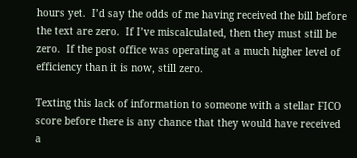hours yet.  I’d say the odds of me having received the bill before the text are zero.  If I’ve miscalculated, then they must still be zero.  If the post office was operating at a much higher level of efficiency than it is now, still zero.

Texting this lack of information to someone with a stellar FICO score before there is any chance that they would have received a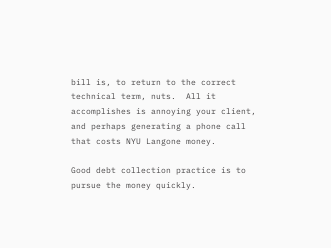bill is, to return to the correct technical term, nuts.  All it accomplishes is annoying your client, and perhaps generating a phone call that costs NYU Langone money.

Good debt collection practice is to pursue the money quickly.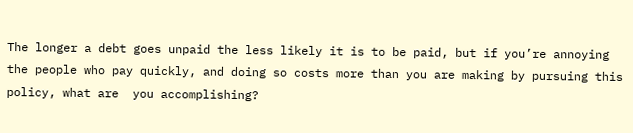The longer a debt goes unpaid the less likely it is to be paid, but if you’re annoying the people who pay quickly, and doing so costs more than you are making by pursuing this policy, what are  you accomplishing?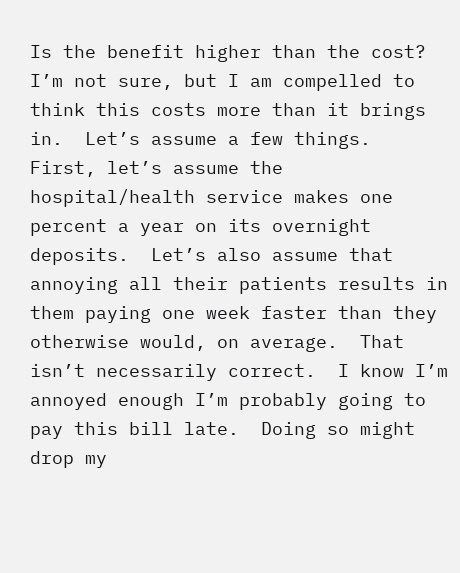Is the benefit higher than the cost?  I’m not sure, but I am compelled to think this costs more than it brings in.  Let’s assume a few things.  First, let’s assume the hospital/health service makes one percent a year on its overnight deposits.  Let’s also assume that annoying all their patients results in them paying one week faster than they otherwise would, on average.  That isn’t necessarily correct.  I know I’m annoyed enough I’m probably going to pay this bill late.  Doing so might drop my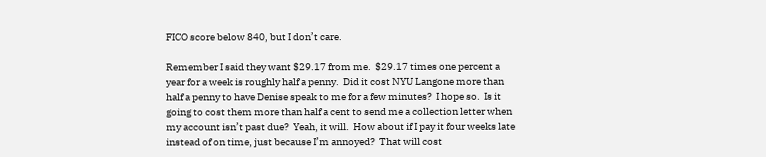FICO score below 840, but I don’t care.

Remember I said they want $29.17 from me.  $29.17 times one percent a year for a week is roughly half a penny.  Did it cost NYU Langone more than half a penny to have Denise speak to me for a few minutes?  I hope so.  Is it going to cost them more than half a cent to send me a collection letter when my account isn’t past due?  Yeah, it will.  How about if I pay it four weeks late instead of on time, just because I’m annoyed?  That will cost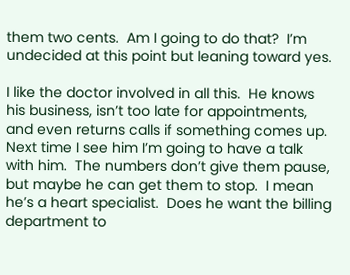them two cents.  Am I going to do that?  I’m undecided at this point but leaning toward yes.

I like the doctor involved in all this.  He knows his business, isn’t too late for appointments, and even returns calls if something comes up.  Next time I see him I’m going to have a talk with him.  The numbers don’t give them pause, but maybe he can get them to stop.  I mean he’s a heart specialist.  Does he want the billing department to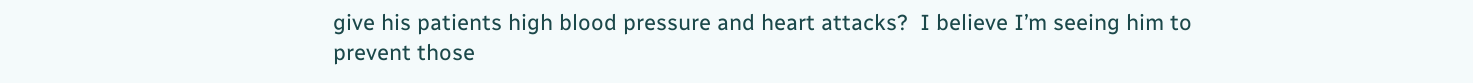give his patients high blood pressure and heart attacks?  I believe I’m seeing him to prevent those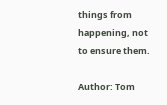things from happening, not to ensure them.

Author: Tom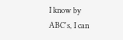I know by ABC's, I can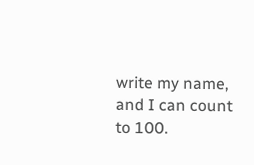write my name, and I can count to 100.